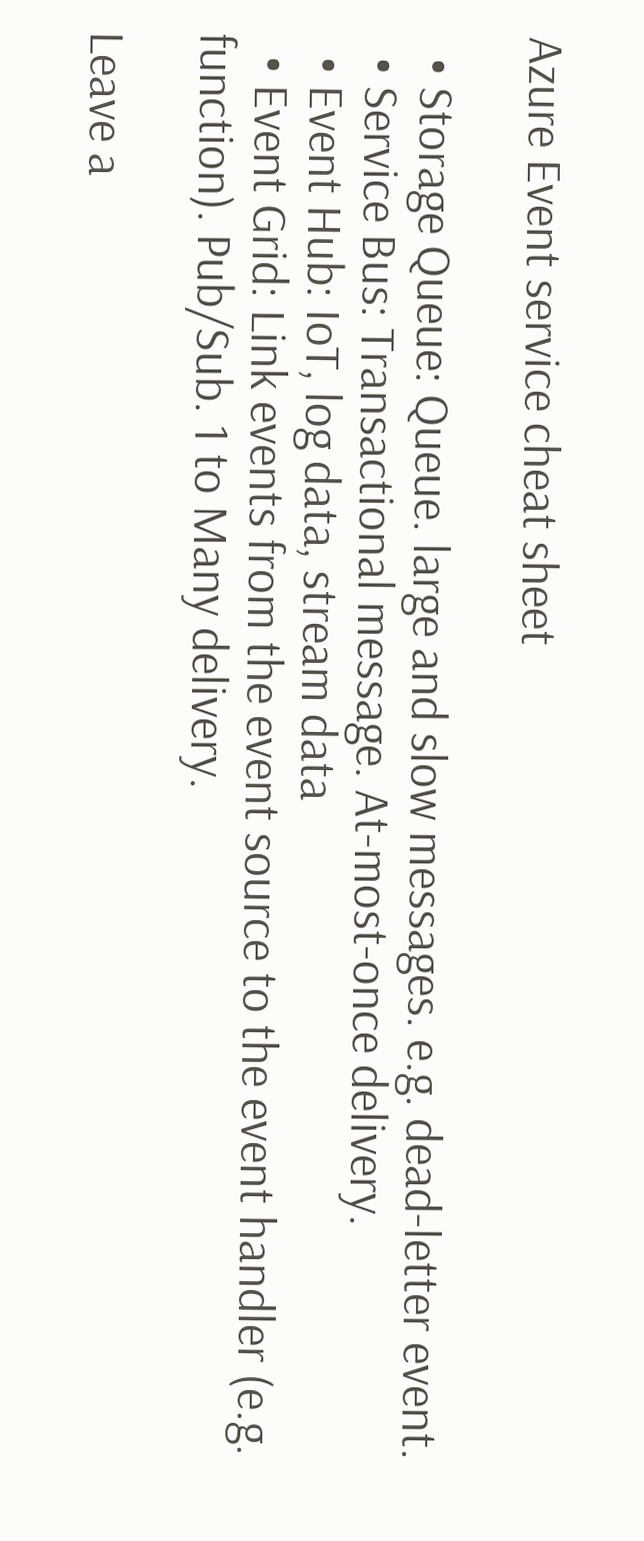Azure Event service cheat sheet

  • Storage Queue: Queue. large and slow messages. e.g. dead-letter event.
  • Service Bus: Transactional message. At-most-once delivery.
  • Event Hub: IoT, log data, stream data
  • Event Grid: Link events from the event source to the event handler (e.g. function). Pub/Sub. 1 to Many delivery.

Leave a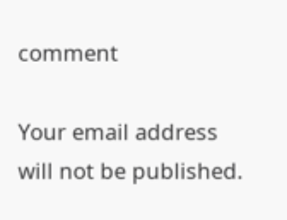comment

Your email address will not be published.